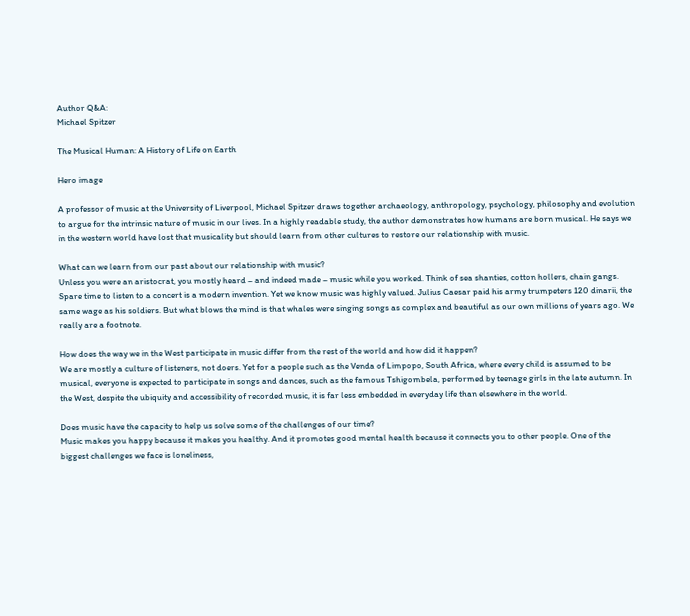Author Q&A:
Michael Spitzer

The Musical Human: A History of Life on Earth

Hero image

A professor of music at the University of Liverpool, Michael Spitzer draws together archaeology, anthropology, psychology, philosophy and evolution to argue for the intrinsic nature of music in our lives. In a highly readable study, the author demonstrates how humans are born musical. He says we in the western world have lost that musicality but should learn from other cultures to restore our relationship with music.

What can we learn from our past about our relationship with music?
Unless you were an aristocrat, you mostly heard – and indeed made – music while you worked. Think of sea shanties, cotton hollers, chain gangs. Spare time to listen to a concert is a modern invention. Yet we know music was highly valued. Julius Caesar paid his army trumpeters 120 dinarii, the same wage as his soldiers. But what blows the mind is that whales were singing songs as complex and beautiful as our own millions of years ago. We really are a footnote.

How does the way we in the West participate in music differ from the rest of the world and how did it happen?
We are mostly a culture of listeners, not doers. Yet for a people such as the Venda of Limpopo, South Africa, where every child is assumed to be musical, everyone is expected to participate in songs and dances, such as the famous Tshigombela, performed by teenage girls in the late autumn. In the West, despite the ubiquity and accessibility of recorded music, it is far less embedded in everyday life than elsewhere in the world.

Does music have the capacity to help us solve some of the challenges of our time?
Music makes you happy because it makes you healthy. And it promotes good mental health because it connects you to other people. One of the biggest challenges we face is loneliness,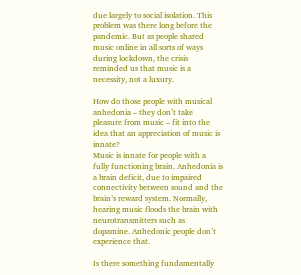due largely to social isolation. This problem was there long before the pandemic. But as people shared music online in all sorts of ways during lockdown, the crisis reminded us that music is a necessity, not a luxury.

How do those people with musical anhedonia – they don’t take pleasure from music – fit into the idea that an appreciation of music is innate?
Music is innate for people with a fully functioning brain. Anhedonia is a brain deficit, due to impaired connectivity between sound and the brain’s reward system. Normally, hearing music floods the brain with neurotransmitters such as dopamine. Anhedonic people don’t experience that.

Is there something fundamentally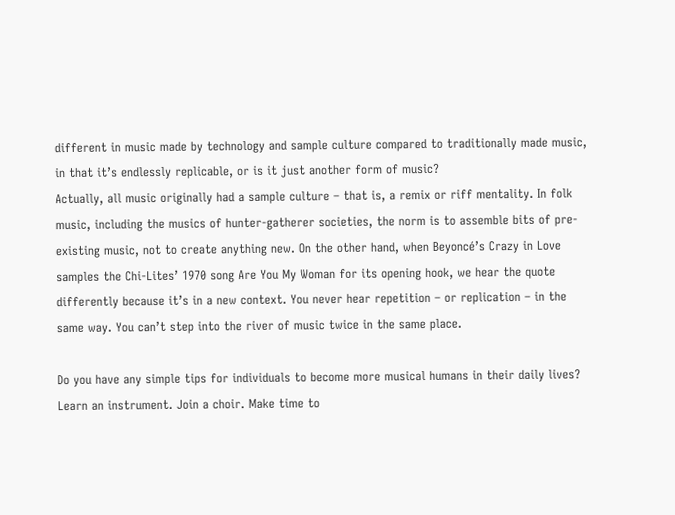different in music made by technology and sample culture compared to traditionally made music, in that it’s endlessly replicable, or is it just another form of music?
Actually, all music originally had a sample culture – that is, a remix or riff mentality. In folk music, including the musics of hunter-gatherer societies, the norm is to assemble bits of pre-existing music, not to create anything new. On the other hand, when Beyoncé’s Crazy in Love samples the Chi-Lites’ 1970 song Are You My Woman for its opening hook, we hear the quote differently because it’s in a new context. You never hear repetition – or replication – in the same way. You can’t step into the river of music twice in the same place.

Do you have any simple tips for individuals to become more musical humans in their daily lives?
Learn an instrument. Join a choir. Make time to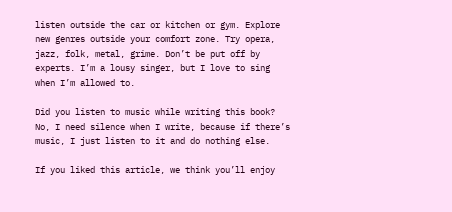listen outside the car or kitchen or gym. Explore new genres outside your comfort zone. Try opera, jazz, folk, metal, grime. Don’t be put off by experts. I’m a lousy singer, but I love to sing when I’m allowed to.

Did you listen to music while writing this book?
No, I need silence when I write, because if there’s music, I just listen to it and do nothing else.

If you liked this article, we think you’ll enjoy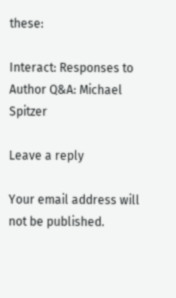these:

Interact: Responses to Author Q&A: Michael Spitzer

Leave a reply

Your email address will not be published.